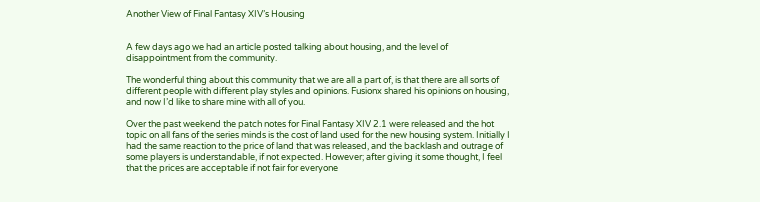Another View of Final Fantasy XIV’s Housing


A few days ago we had an article posted talking about housing, and the level of disappointment from the community.

The wonderful thing about this community that we are all a part of, is that there are all sorts of different people with different play styles and opinions. Fusionx shared his opinions on housing, and now I’d like to share mine with all of you.

Over the past weekend the patch notes for Final Fantasy XIV 2.1 were released and the hot topic on all fans of the series minds is the cost of land used for the new housing system. Initially I had the same reaction to the price of land that was released, and the backlash and outrage of some players is understandable, if not expected. However; after giving it some thought, I feel that the prices are acceptable if not fair for everyone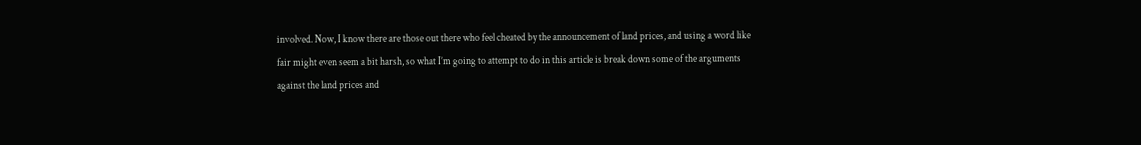involved. Now, I know there are those out there who feel cheated by the announcement of land prices, and using a word like fair might even seem a bit harsh, so what I’m going to attempt to do in this article is break down some of the arguments against the land prices and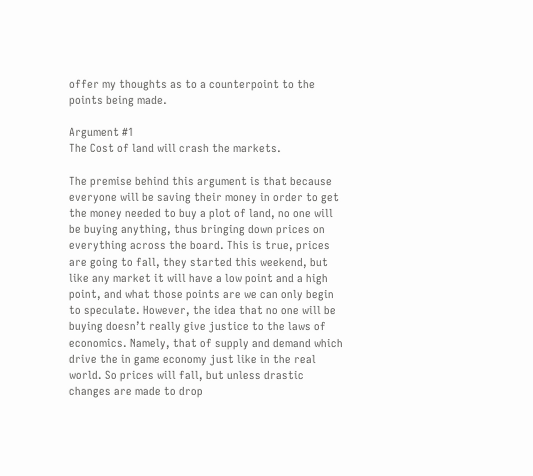offer my thoughts as to a counterpoint to the points being made.

Argument #1
The Cost of land will crash the markets.

The premise behind this argument is that because everyone will be saving their money in order to get the money needed to buy a plot of land, no one will be buying anything, thus bringing down prices on everything across the board. This is true, prices are going to fall, they started this weekend, but like any market it will have a low point and a high point, and what those points are we can only begin to speculate. However, the idea that no one will be buying doesn’t really give justice to the laws of economics. Namely, that of supply and demand which drive the in game economy just like in the real world. So prices will fall, but unless drastic changes are made to drop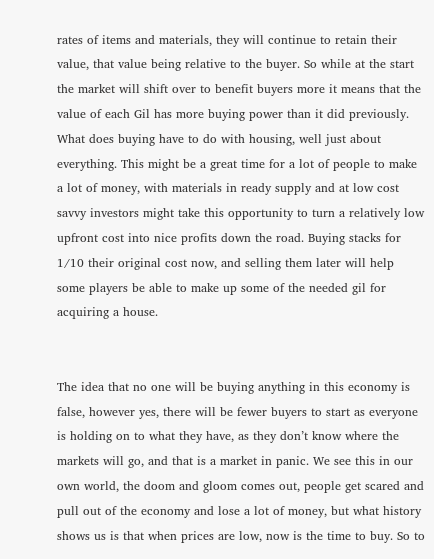rates of items and materials, they will continue to retain their value, that value being relative to the buyer. So while at the start the market will shift over to benefit buyers more it means that the value of each Gil has more buying power than it did previously. What does buying have to do with housing, well just about everything. This might be a great time for a lot of people to make a lot of money, with materials in ready supply and at low cost savvy investors might take this opportunity to turn a relatively low upfront cost into nice profits down the road. Buying stacks for 1/10 their original cost now, and selling them later will help some players be able to make up some of the needed gil for acquiring a house.


The idea that no one will be buying anything in this economy is false, however yes, there will be fewer buyers to start as everyone is holding on to what they have, as they don’t know where the markets will go, and that is a market in panic. We see this in our own world, the doom and gloom comes out, people get scared and pull out of the economy and lose a lot of money, but what history shows us is that when prices are low, now is the time to buy. So to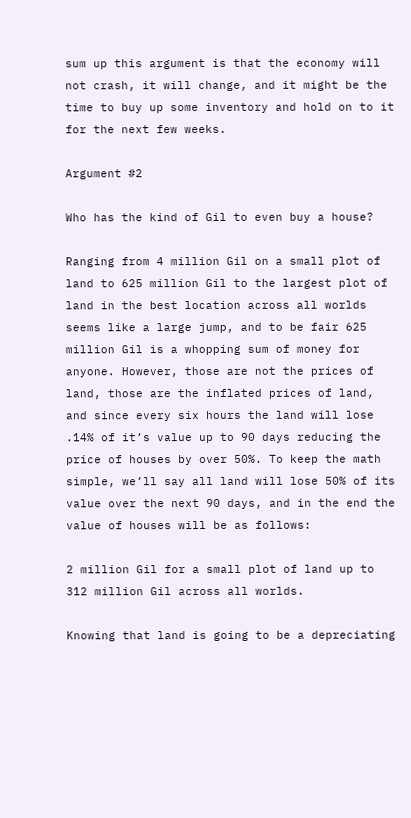sum up this argument is that the economy will not crash, it will change, and it might be the time to buy up some inventory and hold on to it for the next few weeks.

Argument #2

Who has the kind of Gil to even buy a house?

Ranging from 4 million Gil on a small plot of land to 625 million Gil to the largest plot of land in the best location across all worlds seems like a large jump, and to be fair 625 million Gil is a whopping sum of money for anyone. However, those are not the prices of land, those are the inflated prices of land, and since every six hours the land will lose .14% of it’s value up to 90 days reducing the price of houses by over 50%. To keep the math simple, we’ll say all land will lose 50% of its value over the next 90 days, and in the end the value of houses will be as follows:

2 million Gil for a small plot of land up to 312 million Gil across all worlds.

Knowing that land is going to be a depreciating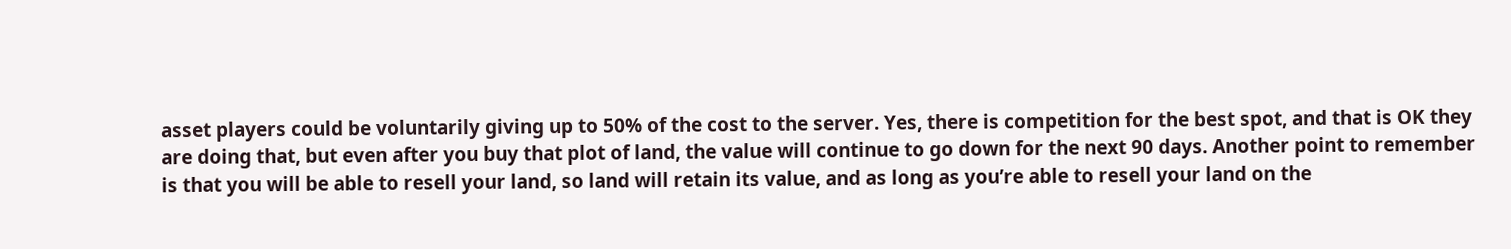asset players could be voluntarily giving up to 50% of the cost to the server. Yes, there is competition for the best spot, and that is OK they are doing that, but even after you buy that plot of land, the value will continue to go down for the next 90 days. Another point to remember is that you will be able to resell your land, so land will retain its value, and as long as you’re able to resell your land on the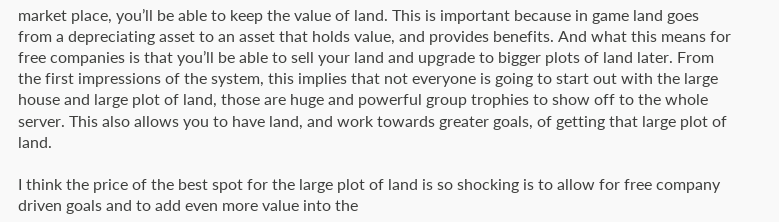market place, you’ll be able to keep the value of land. This is important because in game land goes from a depreciating asset to an asset that holds value, and provides benefits. And what this means for free companies is that you’ll be able to sell your land and upgrade to bigger plots of land later. From the first impressions of the system, this implies that not everyone is going to start out with the large house and large plot of land, those are huge and powerful group trophies to show off to the whole server. This also allows you to have land, and work towards greater goals, of getting that large plot of land.

I think the price of the best spot for the large plot of land is so shocking is to allow for free company driven goals and to add even more value into the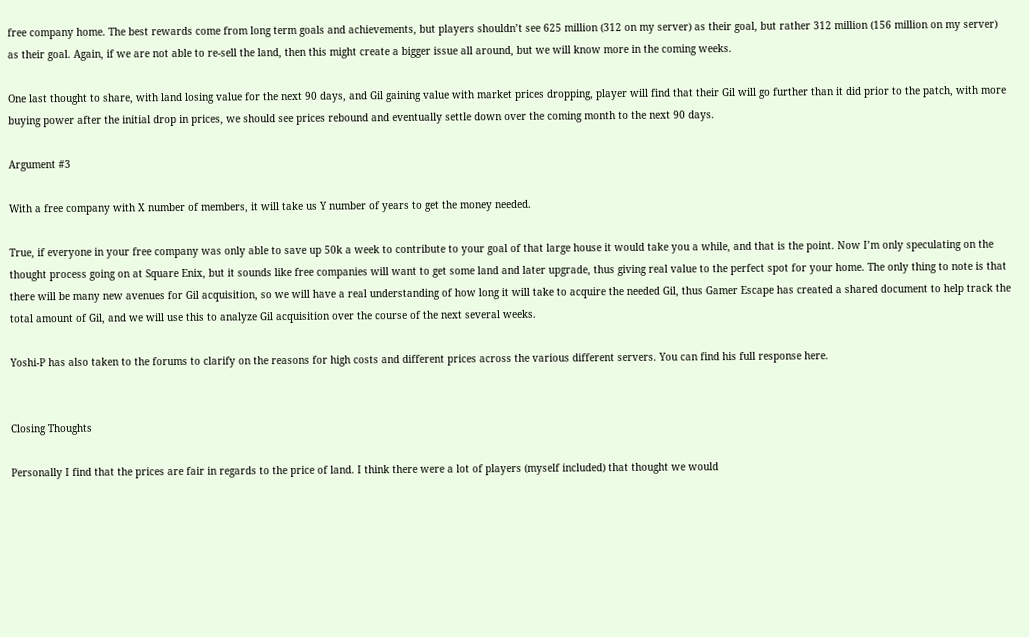free company home. The best rewards come from long term goals and achievements, but players shouldn’t see 625 million (312 on my server) as their goal, but rather 312 million (156 million on my server) as their goal. Again, if we are not able to re-sell the land, then this might create a bigger issue all around, but we will know more in the coming weeks.

One last thought to share, with land losing value for the next 90 days, and Gil gaining value with market prices dropping, player will find that their Gil will go further than it did prior to the patch, with more buying power after the initial drop in prices, we should see prices rebound and eventually settle down over the coming month to the next 90 days.

Argument #3

With a free company with X number of members, it will take us Y number of years to get the money needed.

True, if everyone in your free company was only able to save up 50k a week to contribute to your goal of that large house it would take you a while, and that is the point. Now I’m only speculating on the thought process going on at Square Enix, but it sounds like free companies will want to get some land and later upgrade, thus giving real value to the perfect spot for your home. The only thing to note is that there will be many new avenues for Gil acquisition, so we will have a real understanding of how long it will take to acquire the needed Gil, thus Gamer Escape has created a shared document to help track the total amount of Gil, and we will use this to analyze Gil acquisition over the course of the next several weeks.

Yoshi-P has also taken to the forums to clarify on the reasons for high costs and different prices across the various different servers. You can find his full response here.


Closing Thoughts

Personally I find that the prices are fair in regards to the price of land. I think there were a lot of players (myself included) that thought we would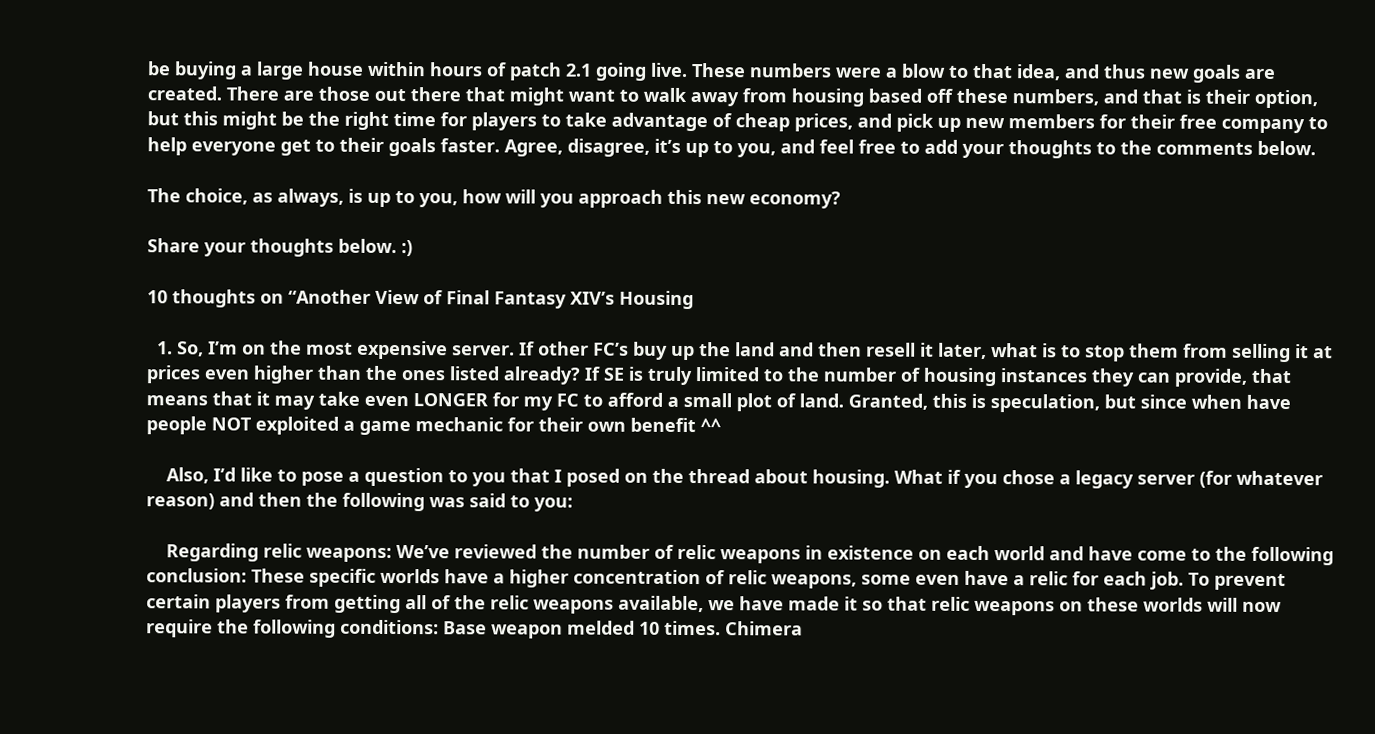be buying a large house within hours of patch 2.1 going live. These numbers were a blow to that idea, and thus new goals are created. There are those out there that might want to walk away from housing based off these numbers, and that is their option, but this might be the right time for players to take advantage of cheap prices, and pick up new members for their free company to help everyone get to their goals faster. Agree, disagree, it’s up to you, and feel free to add your thoughts to the comments below.

The choice, as always, is up to you, how will you approach this new economy?

Share your thoughts below. :)

10 thoughts on “Another View of Final Fantasy XIV’s Housing

  1. So, I’m on the most expensive server. If other FC’s buy up the land and then resell it later, what is to stop them from selling it at prices even higher than the ones listed already? If SE is truly limited to the number of housing instances they can provide, that means that it may take even LONGER for my FC to afford a small plot of land. Granted, this is speculation, but since when have people NOT exploited a game mechanic for their own benefit ^^

    Also, I’d like to pose a question to you that I posed on the thread about housing. What if you chose a legacy server (for whatever reason) and then the following was said to you:

    Regarding relic weapons: We’ve reviewed the number of relic weapons in existence on each world and have come to the following conclusion: These specific worlds have a higher concentration of relic weapons, some even have a relic for each job. To prevent certain players from getting all of the relic weapons available, we have made it so that relic weapons on these worlds will now require the following conditions: Base weapon melded 10 times. Chimera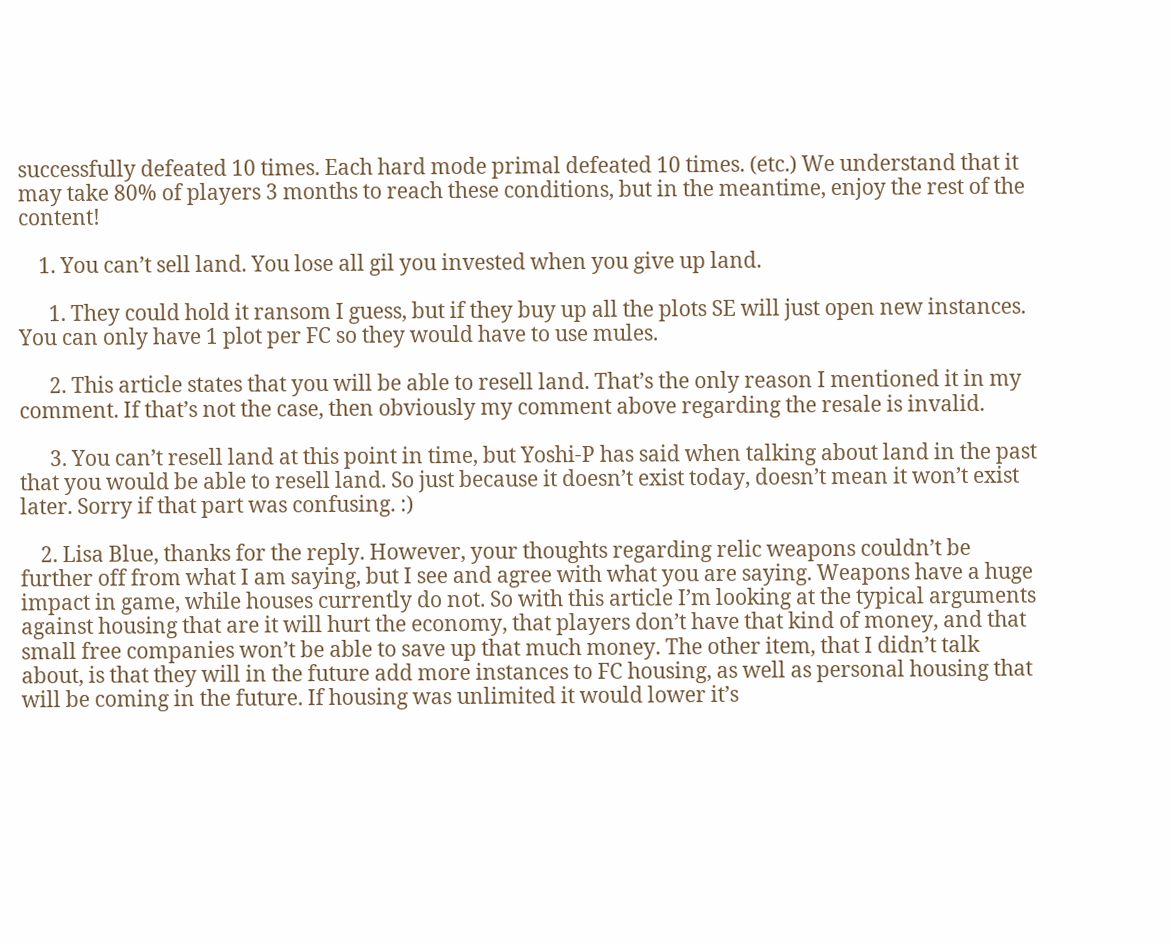successfully defeated 10 times. Each hard mode primal defeated 10 times. (etc.) We understand that it may take 80% of players 3 months to reach these conditions, but in the meantime, enjoy the rest of the content!

    1. You can’t sell land. You lose all gil you invested when you give up land.

      1. They could hold it ransom I guess, but if they buy up all the plots SE will just open new instances. You can only have 1 plot per FC so they would have to use mules.

      2. This article states that you will be able to resell land. That’s the only reason I mentioned it in my comment. If that’s not the case, then obviously my comment above regarding the resale is invalid.

      3. You can’t resell land at this point in time, but Yoshi-P has said when talking about land in the past that you would be able to resell land. So just because it doesn’t exist today, doesn’t mean it won’t exist later. Sorry if that part was confusing. :)

    2. Lisa Blue, thanks for the reply. However, your thoughts regarding relic weapons couldn’t be further off from what I am saying, but I see and agree with what you are saying. Weapons have a huge impact in game, while houses currently do not. So with this article I’m looking at the typical arguments against housing that are it will hurt the economy, that players don’t have that kind of money, and that small free companies won’t be able to save up that much money. The other item, that I didn’t talk about, is that they will in the future add more instances to FC housing, as well as personal housing that will be coming in the future. If housing was unlimited it would lower it’s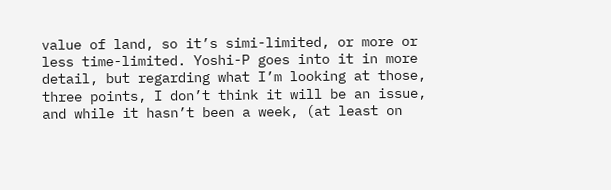value of land, so it’s simi-limited, or more or less time-limited. Yoshi-P goes into it in more detail, but regarding what I’m looking at those, three points, I don’t think it will be an issue, and while it hasn’t been a week, (at least on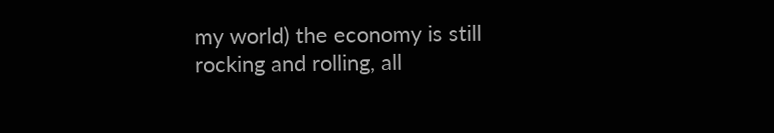my world) the economy is still rocking and rolling, all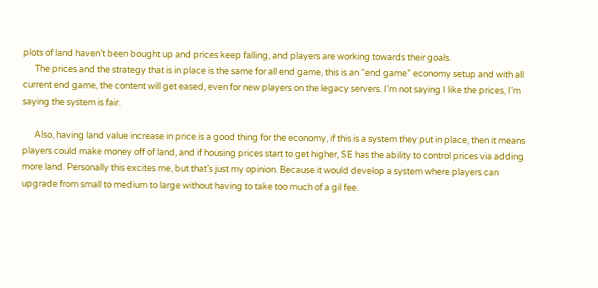plots of land haven’t been bought up and prices keep falling, and players are working towards their goals.
      The prices and the strategy that is in place is the same for all end game, this is an “end game” economy setup and with all current end game, the content will get eased, even for new players on the legacy servers. I’m not saying I like the prices, I’m saying the system is fair.

      Also, having land value increase in price is a good thing for the economy, if this is a system they put in place, then it means players could make money off of land, and if housing prices start to get higher, SE has the ability to control prices via adding more land. Personally this excites me, but that’s just my opinion. Because it would develop a system where players can upgrade from small to medium to large without having to take too much of a gil fee.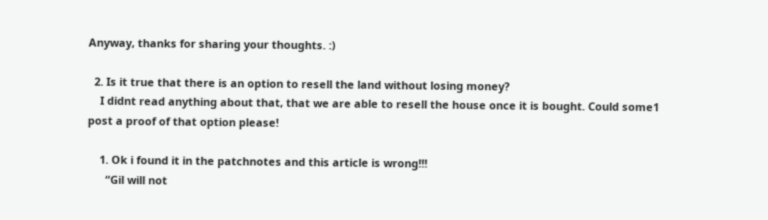Anyway, thanks for sharing your thoughts. :)

  2. Is it true that there is an option to resell the land without losing money?
    I didnt read anything about that, that we are able to resell the house once it is bought. Could some1 post a proof of that option please!

    1. Ok i found it in the patchnotes and this article is wrong!!!
      “Gil will not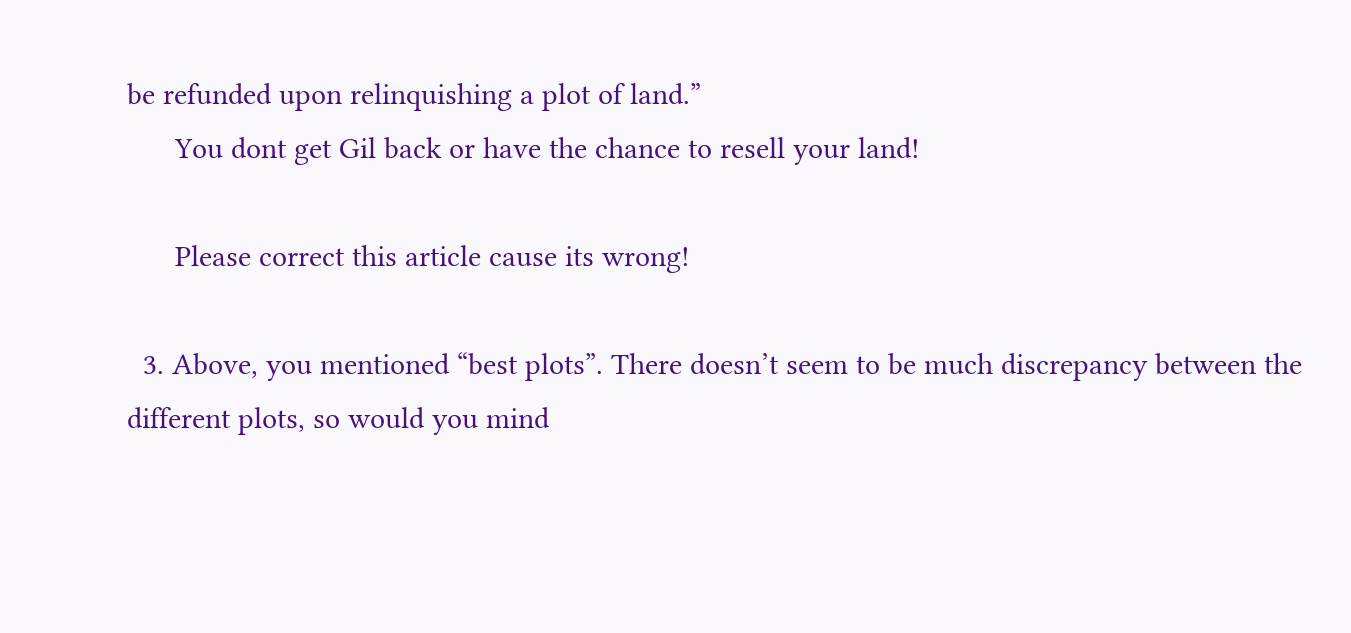be refunded upon relinquishing a plot of land.”
      You dont get Gil back or have the chance to resell your land!

      Please correct this article cause its wrong!

  3. Above, you mentioned “best plots”. There doesn’t seem to be much discrepancy between the different plots, so would you mind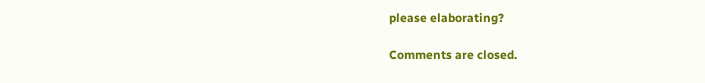please elaborating?

Comments are closed.